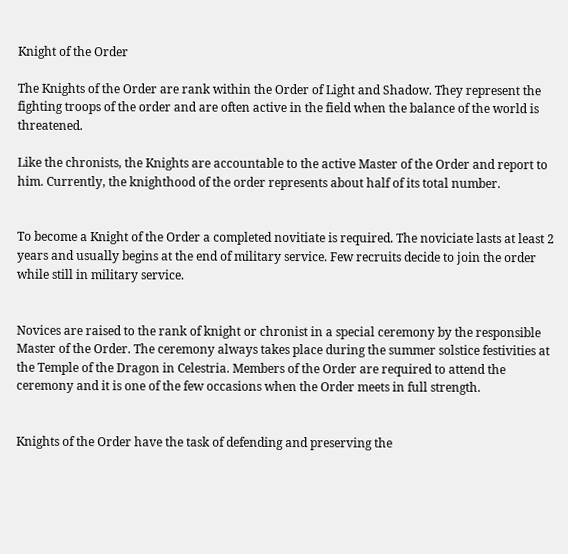Knight of the Order

The Knights of the Order are rank within the Order of Light and Shadow. They represent the fighting troops of the order and are often active in the field when the balance of the world is threatened.

Like the chronists, the Knights are accountable to the active Master of the Order and report to him. Currently, the knighthood of the order represents about half of its total number.


To become a Knight of the Order a completed novitiate is required. The noviciate lasts at least 2 years and usually begins at the end of military service. Few recruits decide to join the order while still in military service.


Novices are raised to the rank of knight or chronist in a special ceremony by the responsible Master of the Order. The ceremony always takes place during the summer solstice festivities at the Temple of the Dragon in Celestria. Members of the Order are required to attend the ceremony and it is one of the few occasions when the Order meets in full strength.


Knights of the Order have the task of defending and preserving the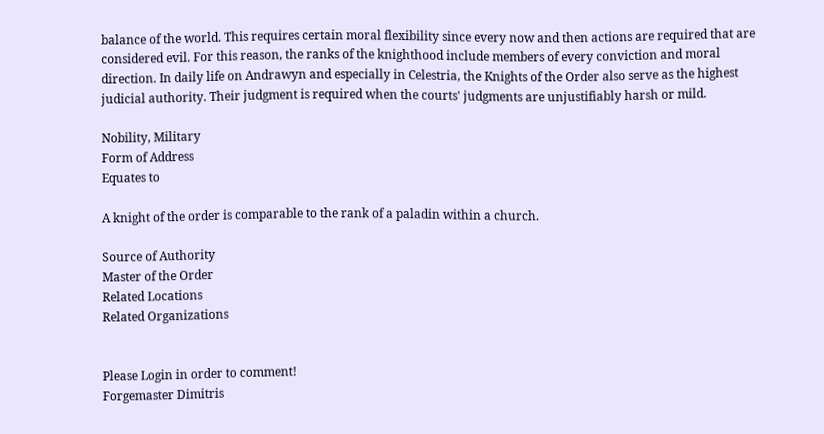balance of the world. This requires certain moral flexibility since every now and then actions are required that are considered evil. For this reason, the ranks of the knighthood include members of every conviction and moral direction. In daily life on Andrawyn and especially in Celestria, the Knights of the Order also serve as the highest judicial authority. Their judgment is required when the courts' judgments are unjustifiably harsh or mild.

Nobility, Military
Form of Address
Equates to

A knight of the order is comparable to the rank of a paladin within a church.

Source of Authority
Master of the Order
Related Locations
Related Organizations


Please Login in order to comment!
Forgemaster Dimitris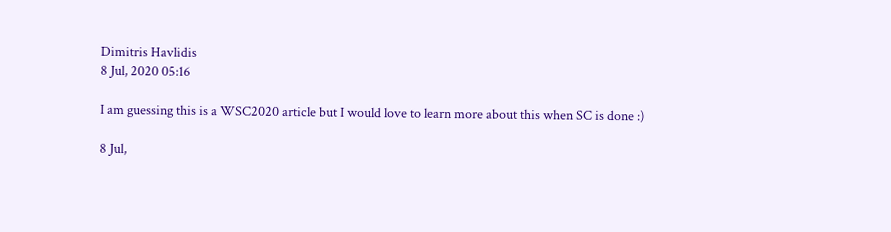Dimitris Havlidis
8 Jul, 2020 05:16

I am guessing this is a WSC2020 article but I would love to learn more about this when SC is done :)

8 Jul,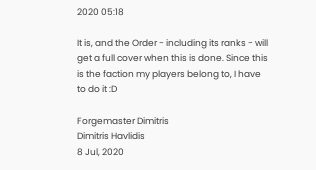2020 05:18

It is, and the Order - including its ranks - will get a full cover when this is done. Since this is the faction my players belong to, I have to do it :D

Forgemaster Dimitris
Dimitris Havlidis
8 Jul, 2020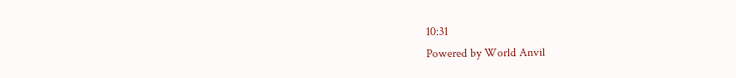10:31
Powered by World Anvil